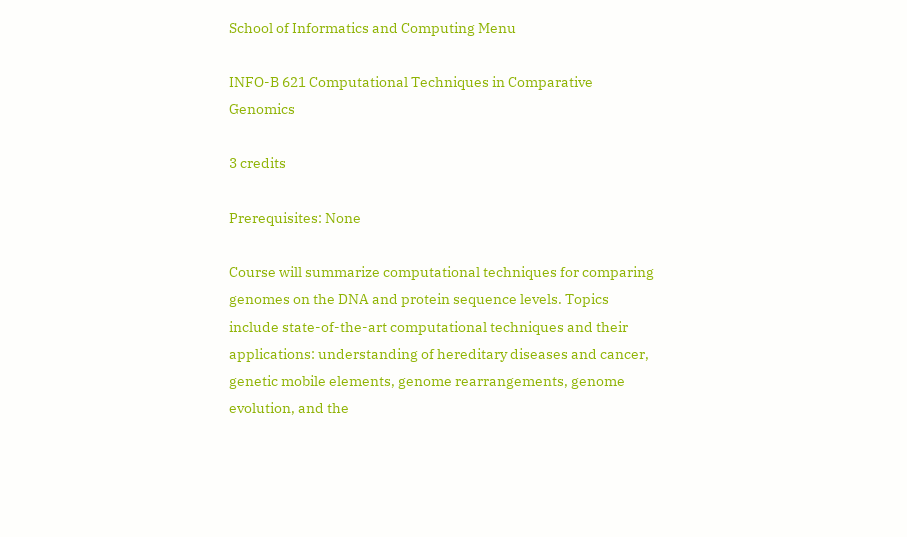School of Informatics and Computing Menu

INFO-B 621 Computational Techniques in Comparative Genomics

3 credits

Prerequisites: None

Course will summarize computational techniques for comparing genomes on the DNA and protein sequence levels. Topics include state-of-the-art computational techniques and their applications: understanding of hereditary diseases and cancer, genetic mobile elements, genome rearrangements, genome evolution, and the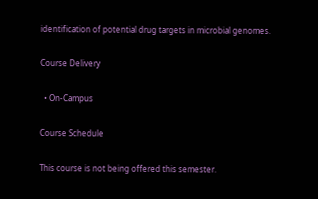identification of potential drug targets in microbial genomes.

Course Delivery

  • On-Campus

Course Schedule

This course is not being offered this semester.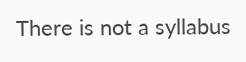There is not a syllabus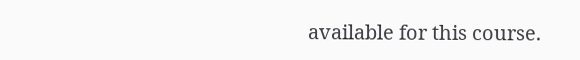available for this course.